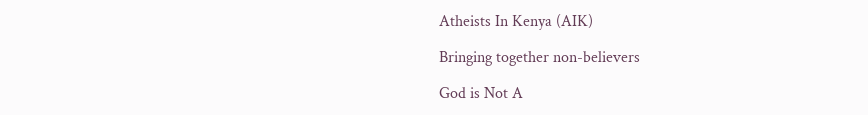Atheists In Kenya (AIK)

Bringing together non-believers

God is Not A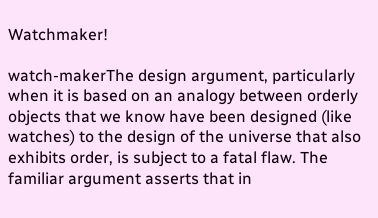Watchmaker!

watch-makerThe design argument, particularly when it is based on an analogy between orderly objects that we know have been designed (like watches) to the design of the universe that also exhibits order, is subject to a fatal flaw. The familiar argument asserts that in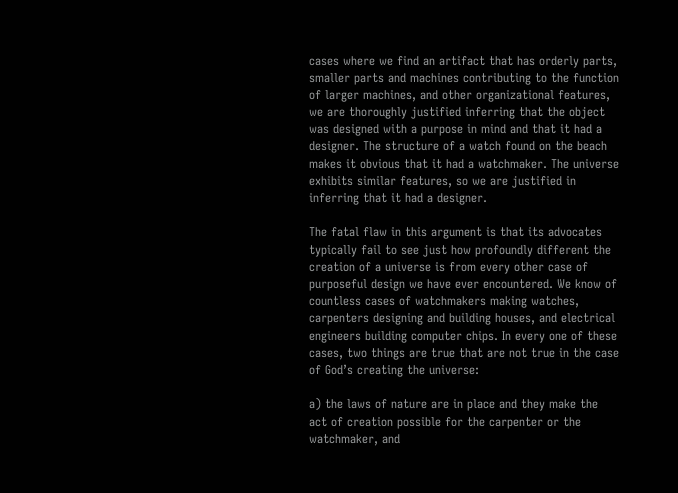cases where we find an artifact that has orderly parts, smaller parts and machines contributing to the function of larger machines, and other organizational features, we are thoroughly justified inferring that the object was designed with a purpose in mind and that it had a designer. The structure of a watch found on the beach makes it obvious that it had a watchmaker. The universe exhibits similar features, so we are justified in inferring that it had a designer.

The fatal flaw in this argument is that its advocates typically fail to see just how profoundly different the creation of a universe is from every other case of purposeful design we have ever encountered. We know of countless cases of watchmakers making watches, carpenters designing and building houses, and electrical engineers building computer chips. In every one of these cases, two things are true that are not true in the case of God’s creating the universe:

a) the laws of nature are in place and they make the act of creation possible for the carpenter or the watchmaker, and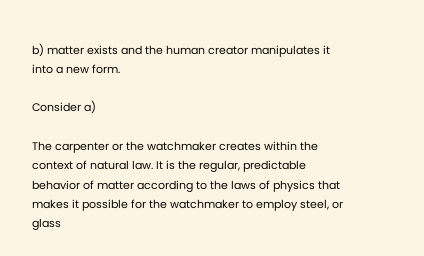b) matter exists and the human creator manipulates it into a new form.

Consider a)

The carpenter or the watchmaker creates within the context of natural law. It is the regular, predictable behavior of matter according to the laws of physics that makes it possible for the watchmaker to employ steel, or glass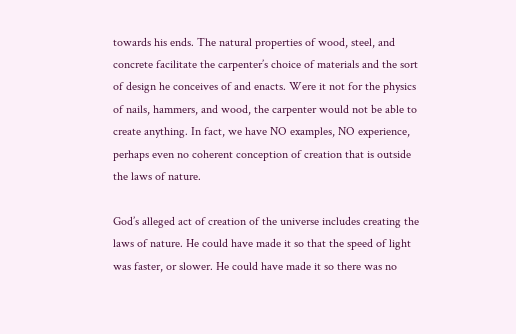towards his ends. The natural properties of wood, steel, and concrete facilitate the carpenter’s choice of materials and the sort of design he conceives of and enacts. Were it not for the physics of nails, hammers, and wood, the carpenter would not be able to create anything. In fact, we have NO examples, NO experience, perhaps even no coherent conception of creation that is outside the laws of nature.

God’s alleged act of creation of the universe includes creating the laws of nature. He could have made it so that the speed of light was faster, or slower. He could have made it so there was no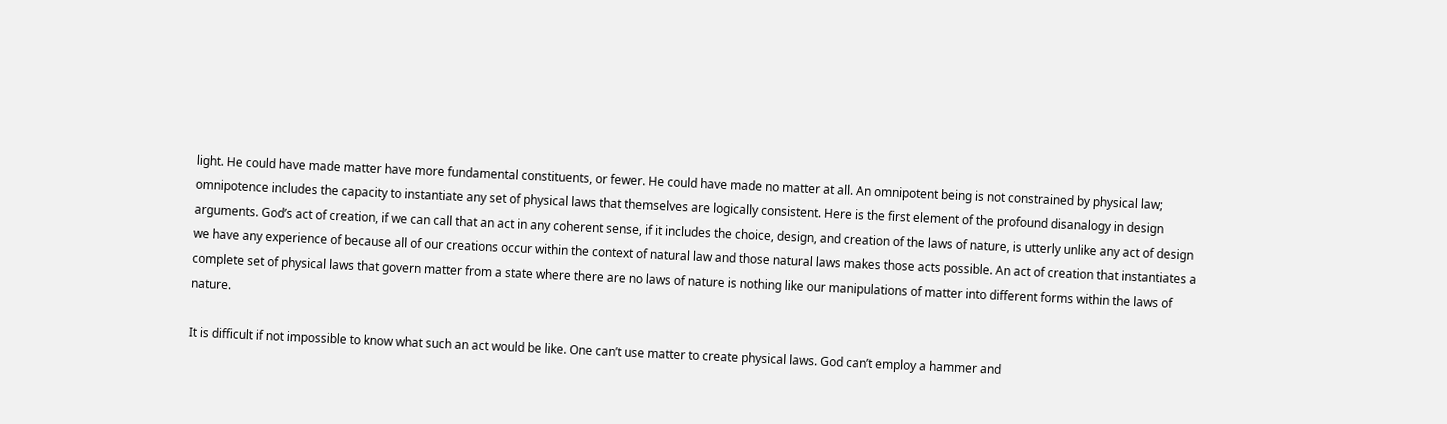light. He could have made matter have more fundamental constituents, or fewer. He could have made no matter at all. An omnipotent being is not constrained by physical law; omnipotence includes the capacity to instantiate any set of physical laws that themselves are logically consistent. Here is the first element of the profound disanalogy in design arguments. God’s act of creation, if we can call that an act in any coherent sense, if it includes the choice, design, and creation of the laws of nature, is utterly unlike any act of design we have any experience of because all of our creations occur within the context of natural law and those natural laws makes those acts possible. An act of creation that instantiates a complete set of physical laws that govern matter from a state where there are no laws of nature is nothing like our manipulations of matter into different forms within the laws of nature.

It is difficult if not impossible to know what such an act would be like. One can’t use matter to create physical laws. God can’t employ a hammer and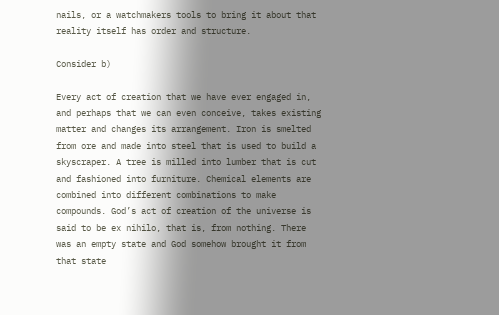nails, or a watchmakers tools to bring it about that reality itself has order and structure.

Consider b)

Every act of creation that we have ever engaged in, and perhaps that we can even conceive, takes existing matter and changes its arrangement. Iron is smelted from ore and made into steel that is used to build a skyscraper. A tree is milled into lumber that is cut and fashioned into furniture. Chemical elements are combined into different combinations to make compounds. God’s act of creation of the universe is said to be ex nihilo, that is, from nothing. There was an empty state and God somehow brought it from that state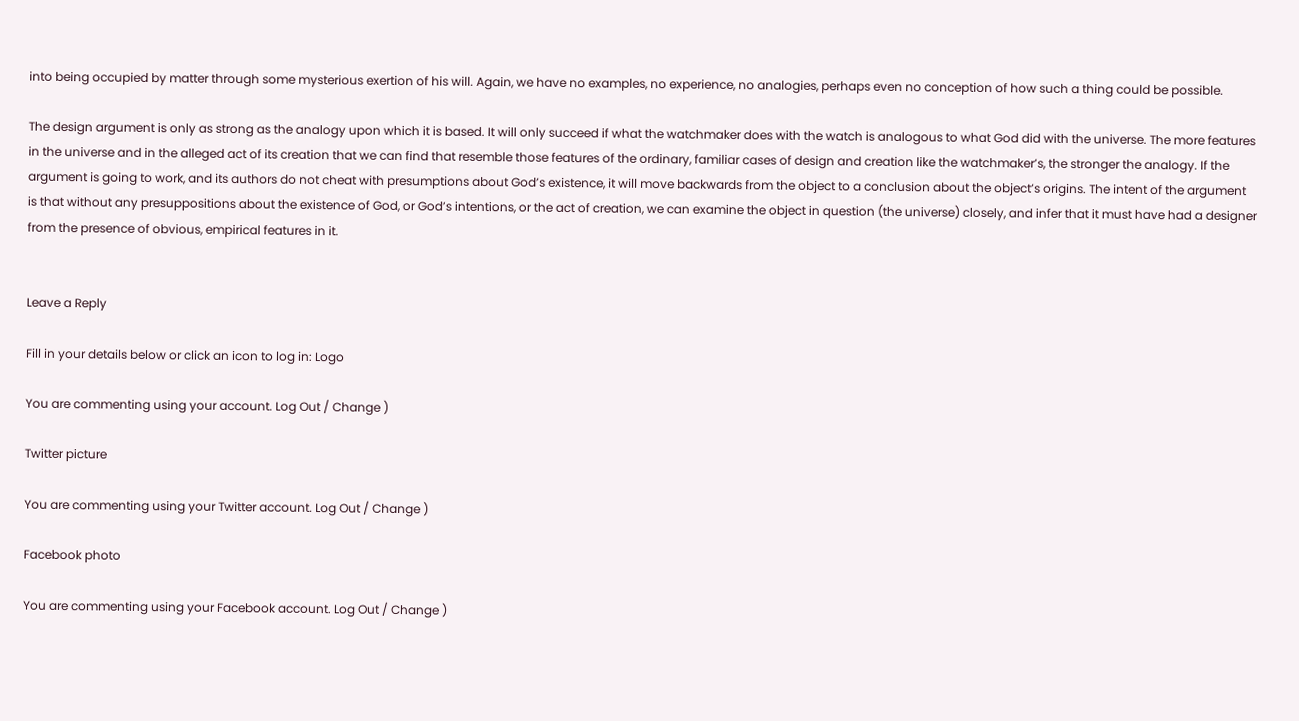into being occupied by matter through some mysterious exertion of his will. Again, we have no examples, no experience, no analogies, perhaps even no conception of how such a thing could be possible.

The design argument is only as strong as the analogy upon which it is based. It will only succeed if what the watchmaker does with the watch is analogous to what God did with the universe. The more features in the universe and in the alleged act of its creation that we can find that resemble those features of the ordinary, familiar cases of design and creation like the watchmaker’s, the stronger the analogy. If the argument is going to work, and its authors do not cheat with presumptions about God’s existence, it will move backwards from the object to a conclusion about the object’s origins. The intent of the argument is that without any presuppositions about the existence of God, or God’s intentions, or the act of creation, we can examine the object in question (the universe) closely, and infer that it must have had a designer from the presence of obvious, empirical features in it.


Leave a Reply

Fill in your details below or click an icon to log in: Logo

You are commenting using your account. Log Out / Change )

Twitter picture

You are commenting using your Twitter account. Log Out / Change )

Facebook photo

You are commenting using your Facebook account. Log Out / Change )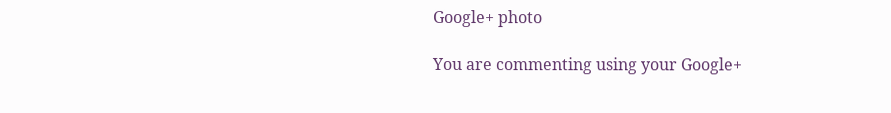Google+ photo

You are commenting using your Google+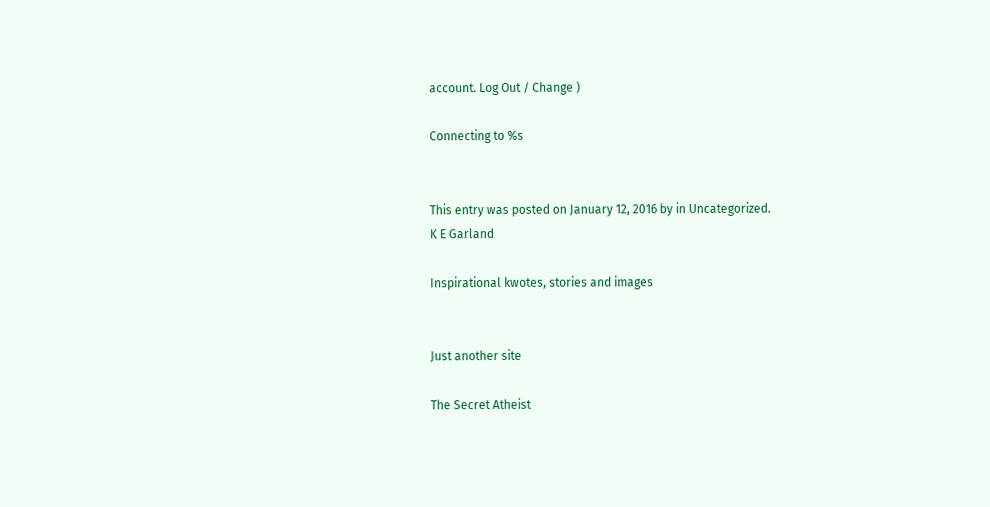account. Log Out / Change )

Connecting to %s


This entry was posted on January 12, 2016 by in Uncategorized.
K E Garland

Inspirational kwotes, stories and images


Just another site

The Secret Atheist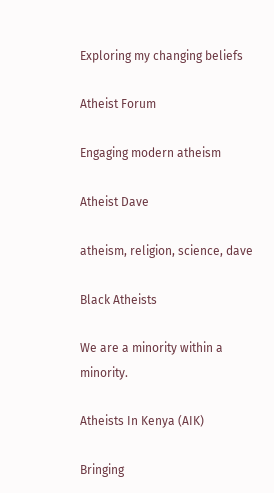Exploring my changing beliefs

Atheist Forum

Engaging modern atheism

Atheist Dave

atheism, religion, science, dave

Black Atheists

We are a minority within a minority.

Atheists In Kenya (AIK)

Bringing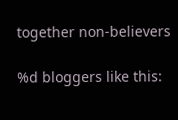together non-believers

%d bloggers like this: